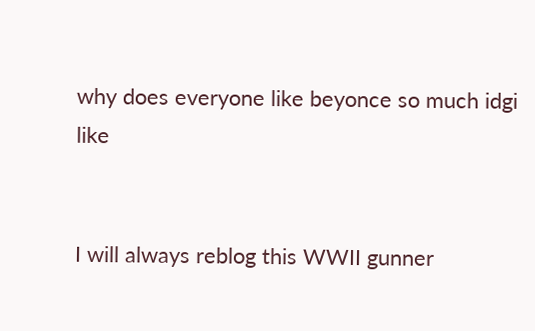why does everyone like beyonce so much idgi like


I will always reblog this WWII gunner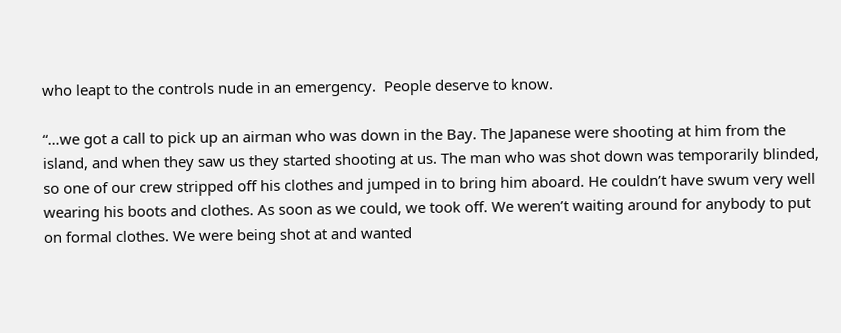who leapt to the controls nude in an emergency.  People deserve to know.

“…we got a call to pick up an airman who was down in the Bay. The Japanese were shooting at him from the island, and when they saw us they started shooting at us. The man who was shot down was temporarily blinded, so one of our crew stripped off his clothes and jumped in to bring him aboard. He couldn’t have swum very well wearing his boots and clothes. As soon as we could, we took off. We weren’t waiting around for anybody to put on formal clothes. We were being shot at and wanted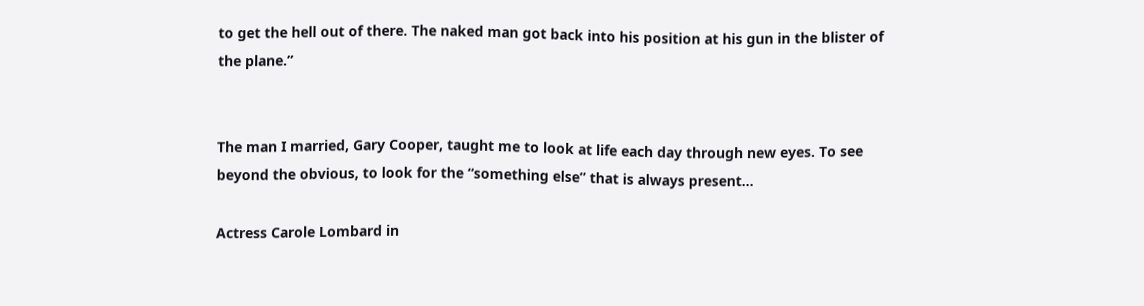to get the hell out of there. The naked man got back into his position at his gun in the blister of the plane.”


The man I married, Gary Cooper, taught me to look at life each day through new eyes. To see beyond the obvious, to look for the “something else” that is always present…

Actress Carole Lombard in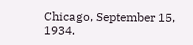Chicago, September 15, 1934.